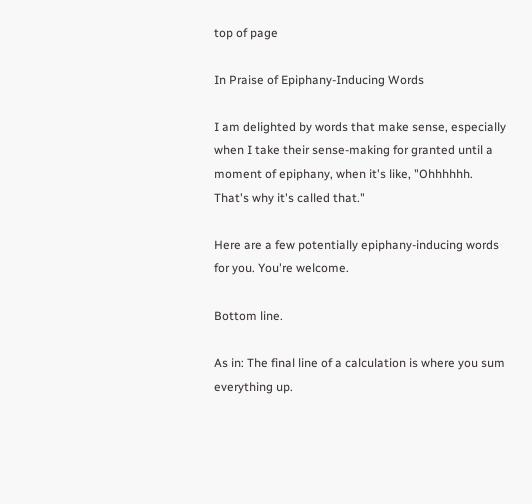top of page

In Praise of Epiphany-Inducing Words

I am delighted by words that make sense, especially when I take their sense-making for granted until a moment of epiphany, when it's like, "Ohhhhhh. That's why it's called that."

Here are a few potentially epiphany-inducing words for you. You're welcome.

Bottom line.

As in: The final line of a calculation is where you sum everything up.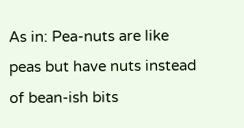As in: Pea-nuts are like peas but have nuts instead of bean-ish bits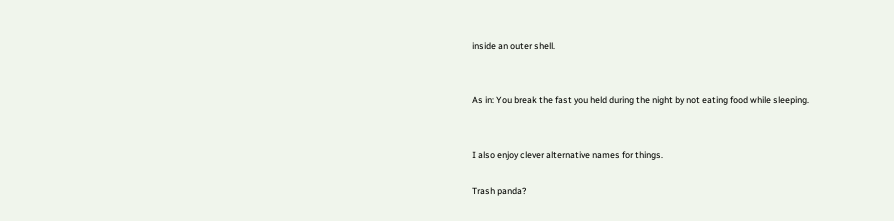inside an outer shell.


As in: You break the fast you held during the night by not eating food while sleeping.


I also enjoy clever alternative names for things.

Trash panda?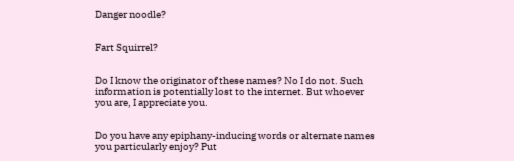Danger noodle?


Fart Squirrel?


Do I know the originator of these names? No I do not. Such information is potentially lost to the internet. But whoever you are, I appreciate you.


Do you have any epiphany-inducing words or alternate names you particularly enjoy? Put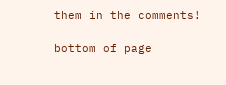them in the comments!

bottom of page